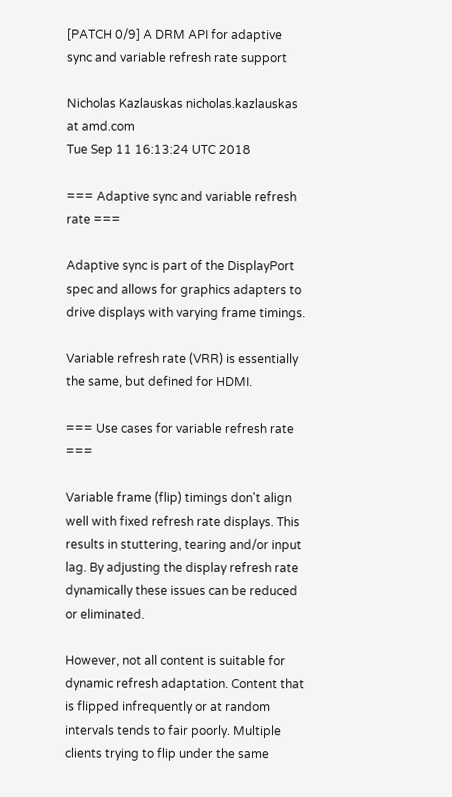[PATCH 0/9] A DRM API for adaptive sync and variable refresh rate support

Nicholas Kazlauskas nicholas.kazlauskas at amd.com
Tue Sep 11 16:13:24 UTC 2018

=== Adaptive sync and variable refresh rate ===

Adaptive sync is part of the DisplayPort spec and allows for graphics adapters to drive displays with varying frame timings.

Variable refresh rate (VRR) is essentially the same, but defined for HDMI.

=== Use cases for variable refresh rate ===

Variable frame (flip) timings don't align well with fixed refresh rate displays. This results in stuttering, tearing and/or input lag. By adjusting the display refresh rate dynamically these issues can be reduced or eliminated.

However, not all content is suitable for dynamic refresh adaptation. Content that is flipped infrequently or at random intervals tends to fair poorly. Multiple clients trying to flip under the same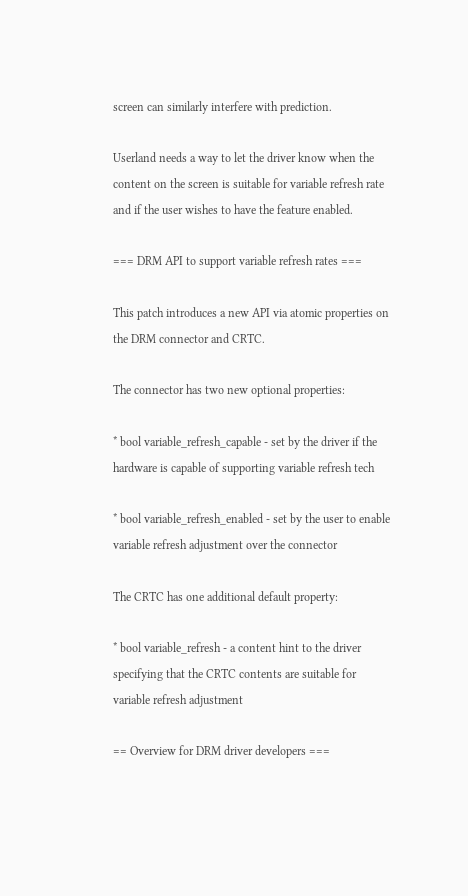screen can similarly interfere with prediction.

Userland needs a way to let the driver know when the content on the screen is suitable for variable refresh rate and if the user wishes to have the feature enabled.

=== DRM API to support variable refresh rates ===

This patch introduces a new API via atomic properties on the DRM connector and CRTC.

The connector has two new optional properties:

* bool variable_refresh_capable - set by the driver if the hardware is capable of supporting variable refresh tech

* bool variable_refresh_enabled - set by the user to enable variable refresh adjustment over the connector

The CRTC has one additional default property:

* bool variable_refresh - a content hint to the driver specifying that the CRTC contents are suitable for variable refresh adjustment

== Overview for DRM driver developers ===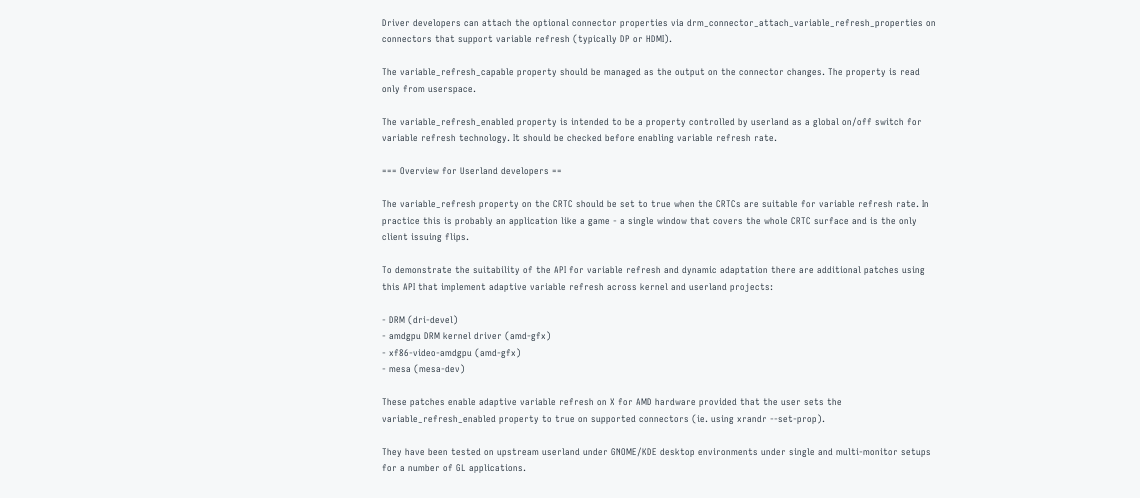Driver developers can attach the optional connector properties via drm_connector_attach_variable_refresh_properties on connectors that support variable refresh (typically DP or HDMI).

The variable_refresh_capable property should be managed as the output on the connector changes. The property is read only from userspace.

The variable_refresh_enabled property is intended to be a property controlled by userland as a global on/off switch for variable refresh technology. It should be checked before enabling variable refresh rate.

=== Overview for Userland developers ==

The variable_refresh property on the CRTC should be set to true when the CRTCs are suitable for variable refresh rate. In practice this is probably an application like a game - a single window that covers the whole CRTC surface and is the only client issuing flips.

To demonstrate the suitability of the API for variable refresh and dynamic adaptation there are additional patches using this API that implement adaptive variable refresh across kernel and userland projects:

- DRM (dri-devel)
- amdgpu DRM kernel driver (amd-gfx)
- xf86-video-amdgpu (amd-gfx)
- mesa (mesa-dev)

These patches enable adaptive variable refresh on X for AMD hardware provided that the user sets the variable_refresh_enabled property to true on supported connectors (ie. using xrandr --set-prop).

They have been tested on upstream userland under GNOME/KDE desktop environments under single and multi-monitor setups for a number of GL applications.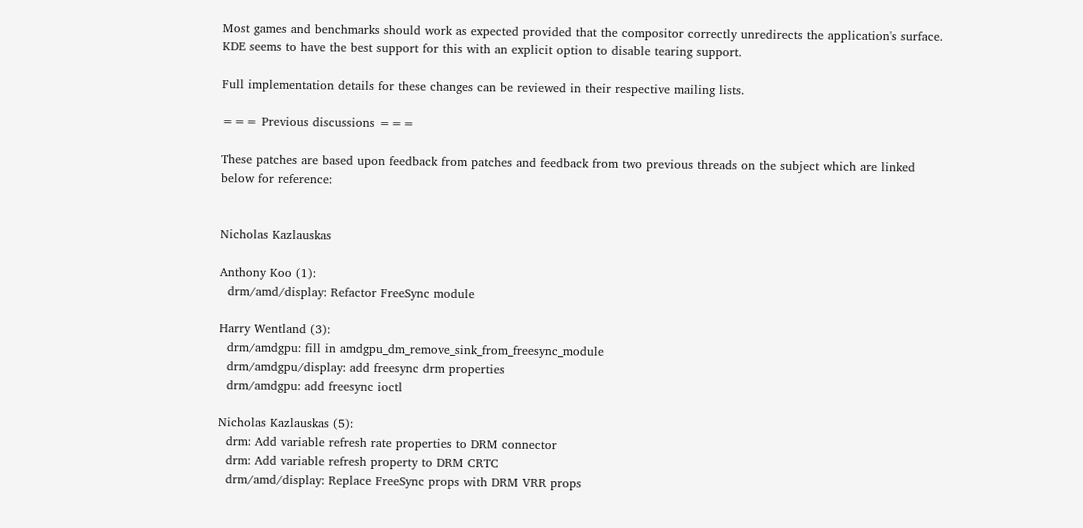Most games and benchmarks should work as expected provided that the compositor correctly unredirects the application's surface. KDE seems to have the best support for this with an explicit option to disable tearing support.

Full implementation details for these changes can be reviewed in their respective mailing lists.

=== Previous discussions ===

These patches are based upon feedback from patches and feedback from two previous threads on the subject which are linked below for reference:


Nicholas Kazlauskas

Anthony Koo (1):
  drm/amd/display: Refactor FreeSync module

Harry Wentland (3):
  drm/amdgpu: fill in amdgpu_dm_remove_sink_from_freesync_module
  drm/amdgpu/display: add freesync drm properties
  drm/amdgpu: add freesync ioctl

Nicholas Kazlauskas (5):
  drm: Add variable refresh rate properties to DRM connector
  drm: Add variable refresh property to DRM CRTC
  drm/amd/display: Replace FreeSync props with DRM VRR props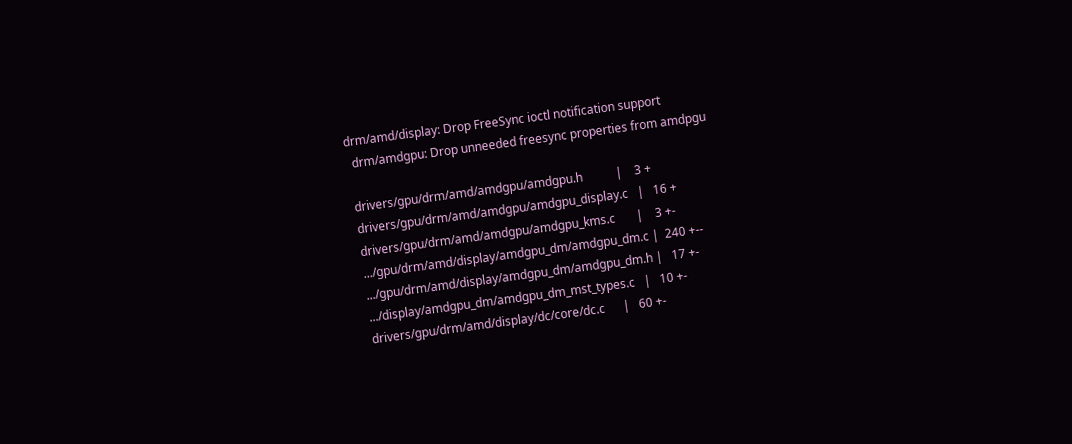drm/amd/display: Drop FreeSync ioctl notification support
  drm/amdgpu: Drop unneeded freesync properties from amdpgu

 drivers/gpu/drm/amd/amdgpu/amdgpu.h           |    3 +
 drivers/gpu/drm/amd/amdgpu/amdgpu_display.c   |   16 +
 drivers/gpu/drm/amd/amdgpu/amdgpu_kms.c       |    3 +-
 .../gpu/drm/amd/display/amdgpu_dm/amdgpu_dm.c |  240 +--
 .../gpu/drm/amd/display/amdgpu_dm/amdgpu_dm.h |   17 +-
 .../display/amdgpu_dm/amdgpu_dm_mst_types.c   |   10 +-
 drivers/gpu/drm/amd/display/dc/core/dc.c      |   60 +-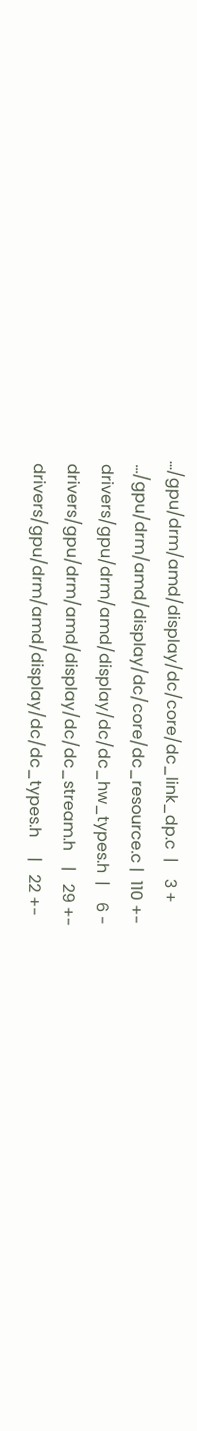.../gpu/drm/amd/display/dc/core/dc_link_dp.c  |    3 +
 .../gpu/drm/amd/display/dc/core/dc_resource.c |  110 +-
 drivers/gpu/drm/amd/display/dc/dc_hw_types.h  |    6 -
 drivers/gpu/drm/amd/display/dc/dc_stream.h    |   29 +-
 drivers/gpu/drm/amd/display/dc/dc_types.h     |   22 +-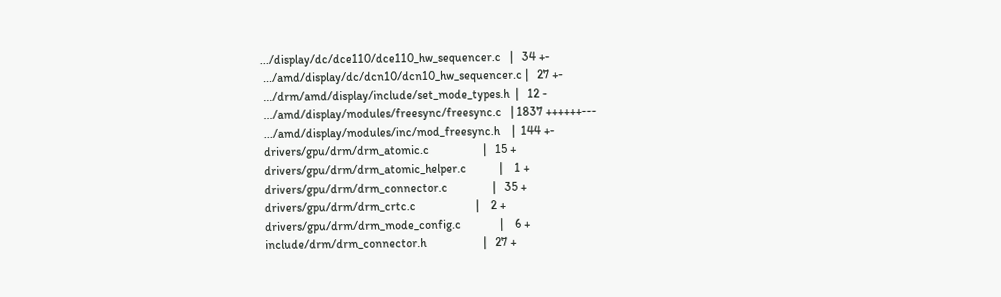.../display/dc/dce110/dce110_hw_sequencer.c   |   34 +-
 .../amd/display/dc/dcn10/dcn10_hw_sequencer.c |   27 +-
 .../drm/amd/display/include/set_mode_types.h  |   12 -
 .../amd/display/modules/freesync/freesync.c   | 1837 ++++++---
 .../amd/display/modules/inc/mod_freesync.h    |  144 +-
 drivers/gpu/drm/drm_atomic.c                  |   15 +
 drivers/gpu/drm/drm_atomic_helper.c           |    1 +
 drivers/gpu/drm/drm_connector.c               |   35 +
 drivers/gpu/drm/drm_crtc.c                    |    2 +
 drivers/gpu/drm/drm_mode_config.c             |    6 +
 include/drm/drm_connector.h                   |   27 +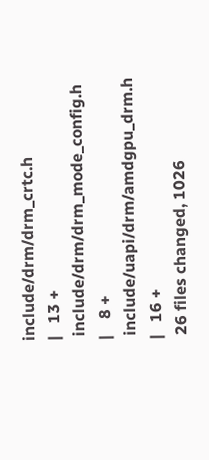include/drm/drm_crtc.h                        |   13 +
 include/drm/drm_mode_config.h                 |    8 +
 include/uapi/drm/amdgpu_drm.h                 |   16 +
 26 files changed, 1026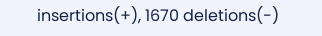insertions(+), 1670 deletions(-)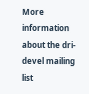More information about the dri-devel mailing list